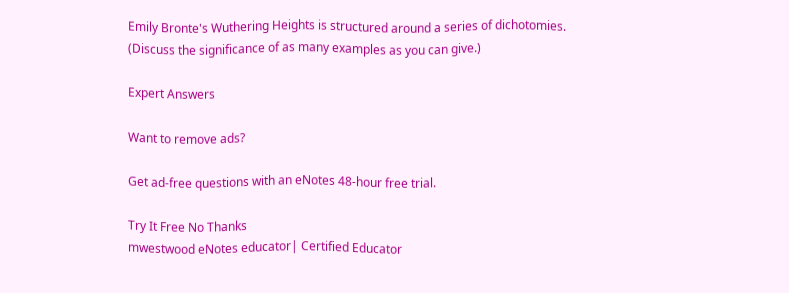Emily Bronte's Wuthering Heights is structured around a series of dichotomies. (Discuss the significance of as many examples as you can give.)

Expert Answers

Want to remove ads?

Get ad-free questions with an eNotes 48-hour free trial.

Try It Free No Thanks
mwestwood eNotes educator| Certified Educator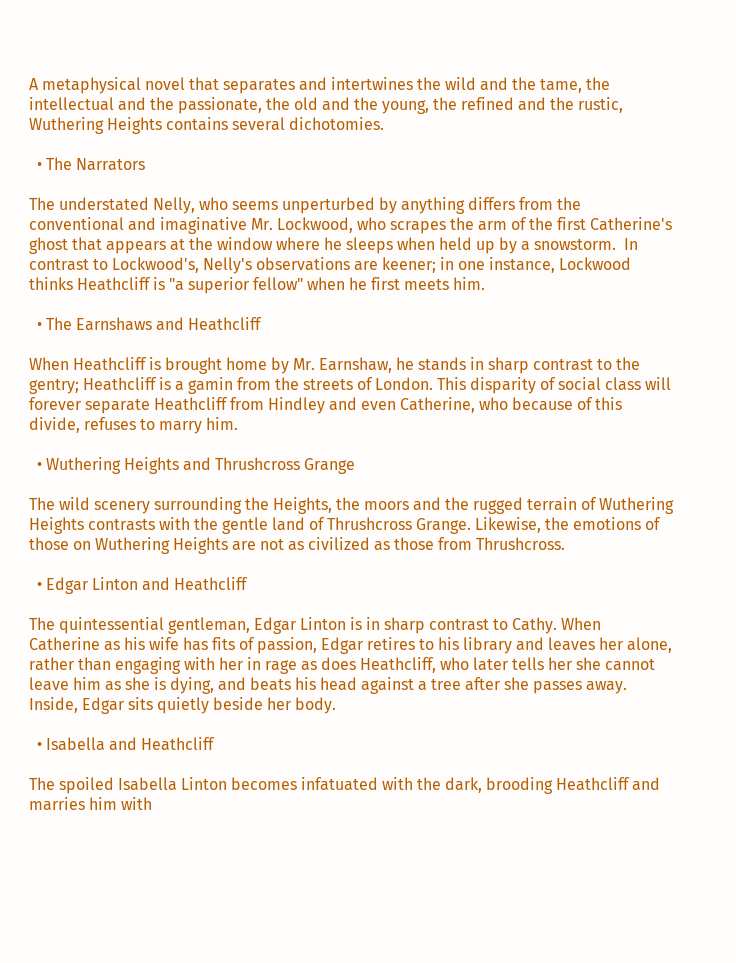A metaphysical novel that separates and intertwines the wild and the tame, the intellectual and the passionate, the old and the young, the refined and the rustic, Wuthering Heights contains several dichotomies.

  • The Narrators

The understated Nelly, who seems unperturbed by anything differs from the conventional and imaginative Mr. Lockwood, who scrapes the arm of the first Catherine's ghost that appears at the window where he sleeps when held up by a snowstorm.  In contrast to Lockwood's, Nelly's observations are keener; in one instance, Lockwood thinks Heathcliff is "a superior fellow" when he first meets him.

  • The Earnshaws and Heathcliff

When Heathcliff is brought home by Mr. Earnshaw, he stands in sharp contrast to the gentry; Heathcliff is a gamin from the streets of London. This disparity of social class will forever separate Heathcliff from Hindley and even Catherine, who because of this divide, refuses to marry him.

  • Wuthering Heights and Thrushcross Grange

The wild scenery surrounding the Heights, the moors and the rugged terrain of Wuthering Heights contrasts with the gentle land of Thrushcross Grange. Likewise, the emotions of those on Wuthering Heights are not as civilized as those from Thrushcross.

  • Edgar Linton and Heathcliff

The quintessential gentleman, Edgar Linton is in sharp contrast to Cathy. When Catherine as his wife has fits of passion, Edgar retires to his library and leaves her alone, rather than engaging with her in rage as does Heathcliff, who later tells her she cannot leave him as she is dying, and beats his head against a tree after she passes away. Inside, Edgar sits quietly beside her body.

  • Isabella and Heathcliff

The spoiled Isabella Linton becomes infatuated with the dark, brooding Heathcliff and marries him with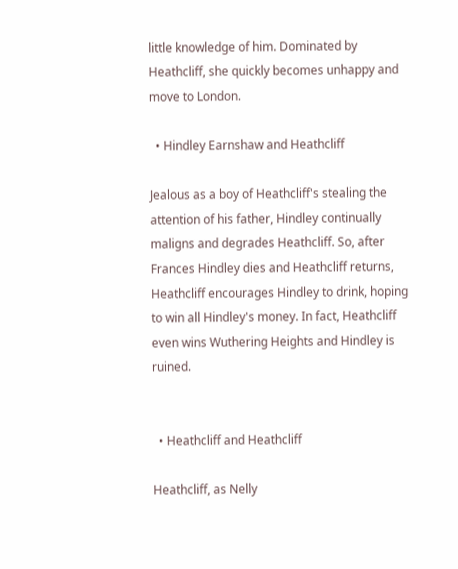little knowledge of him. Dominated by Heathcliff, she quickly becomes unhappy and move to London.

  • Hindley Earnshaw and Heathcliff

Jealous as a boy of Heathcliff's stealing the attention of his father, Hindley continually maligns and degrades Heathcliff. So, after Frances Hindley dies and Heathcliff returns, Heathcliff encourages Hindley to drink, hoping to win all Hindley's money. In fact, Heathcliff even wins Wuthering Heights and Hindley is ruined.


  • Heathcliff and Heathcliff

Heathcliff, as Nelly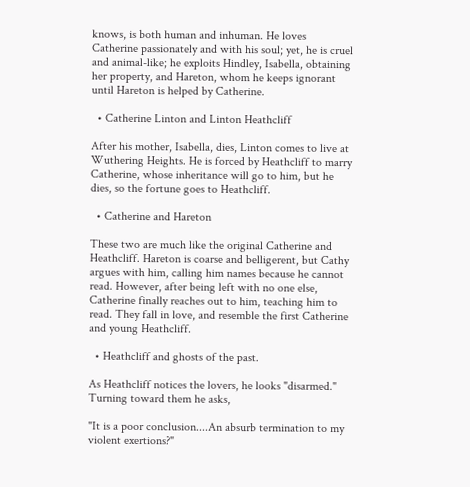knows, is both human and inhuman. He loves Catherine passionately and with his soul; yet, he is cruel and animal-like; he exploits Hindley, Isabella, obtaining her property, and Hareton, whom he keeps ignorant until Hareton is helped by Catherine.

  • Catherine Linton and Linton Heathcliff

After his mother, Isabella, dies, Linton comes to live at Wuthering Heights. He is forced by Heathcliff to marry Catherine, whose inheritance will go to him, but he dies, so the fortune goes to Heathcliff.

  • Catherine and Hareton

These two are much like the original Catherine and Heathcliff. Hareton is coarse and belligerent, but Cathy argues with him, calling him names because he cannot read. However, after being left with no one else, Catherine finally reaches out to him, teaching him to read. They fall in love, and resemble the first Catherine and young Heathcliff.

  • Heathcliff and ghosts of the past.

As Heathcliff notices the lovers, he looks "disarmed." Turning toward them he asks,

"It is a poor conclusion....An absurb termination to my violent exertions?"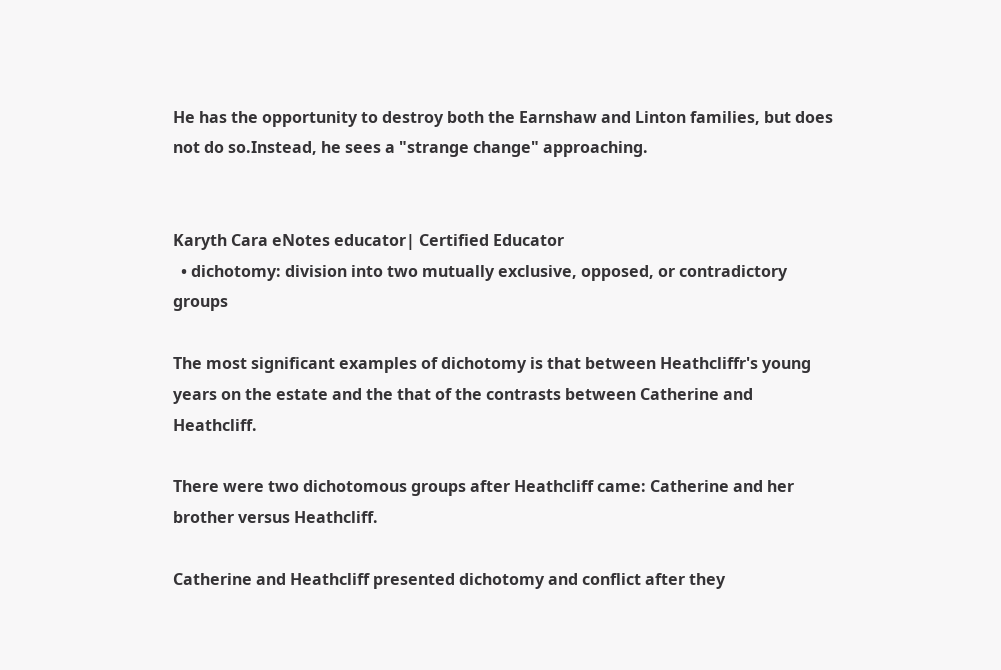He has the opportunity to destroy both the Earnshaw and Linton families, but does not do so.Instead, he sees a "strange change" approaching.


Karyth Cara eNotes educator| Certified Educator
  • dichotomy: division into two mutually exclusive, opposed, or contradictory groups

The most significant examples of dichotomy is that between Heathcliffr's young years on the estate and the that of the contrasts between Catherine and Heathcliff.

There were two dichotomous groups after Heathcliff came: Catherine and her brother versus Heathcliff.

Catherine and Heathcliff presented dichotomy and conflict after they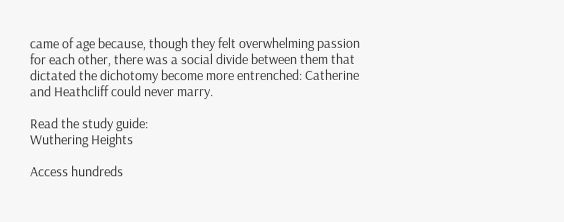came of age because, though they felt overwhelming passion for each other, there was a social divide between them that dictated the dichotomy become more entrenched: Catherine and Heathcliff could never marry.

Read the study guide:
Wuthering Heights

Access hundreds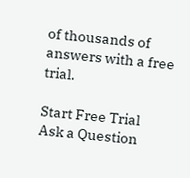of thousands of answers with a free trial.

Start Free Trial
Ask a Question